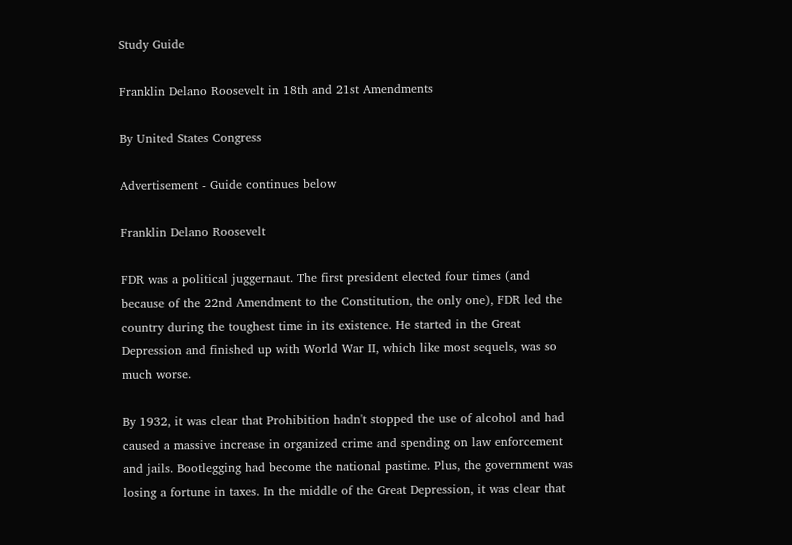Study Guide

Franklin Delano Roosevelt in 18th and 21st Amendments

By United States Congress

Advertisement - Guide continues below

Franklin Delano Roosevelt

FDR was a political juggernaut. The first president elected four times (and because of the 22nd Amendment to the Constitution, the only one), FDR led the country during the toughest time in its existence. He started in the Great Depression and finished up with World War II, which like most sequels, was so much worse.

By 1932, it was clear that Prohibition hadn't stopped the use of alcohol and had caused a massive increase in organized crime and spending on law enforcement and jails. Bootlegging had become the national pastime. Plus, the government was losing a fortune in taxes. In the middle of the Great Depression, it was clear that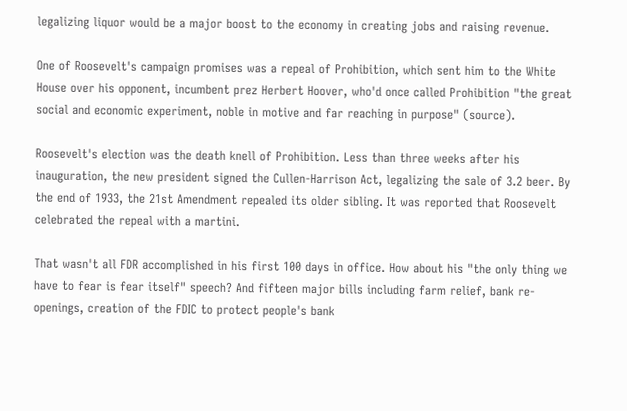legalizing liquor would be a major boost to the economy in creating jobs and raising revenue.

One of Roosevelt's campaign promises was a repeal of Prohibition, which sent him to the White House over his opponent, incumbent prez Herbert Hoover, who'd once called Prohibition "the great social and economic experiment, noble in motive and far reaching in purpose" (source).

Roosevelt's election was the death knell of Prohibition. Less than three weeks after his inauguration, the new president signed the Cullen-Harrison Act, legalizing the sale of 3.2 beer. By the end of 1933, the 21st Amendment repealed its older sibling. It was reported that Roosevelt celebrated the repeal with a martini.

That wasn't all FDR accomplished in his first 100 days in office. How about his "the only thing we have to fear is fear itself" speech? And fifteen major bills including farm relief, bank re-openings, creation of the FDIC to protect people's bank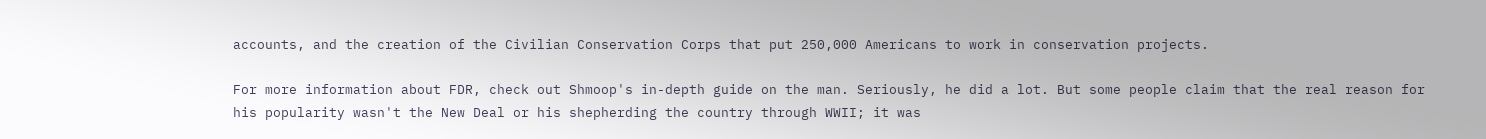accounts, and the creation of the Civilian Conservation Corps that put 250,000 Americans to work in conservation projects.

For more information about FDR, check out Shmoop's in-depth guide on the man. Seriously, he did a lot. But some people claim that the real reason for his popularity wasn't the New Deal or his shepherding the country through WWII; it was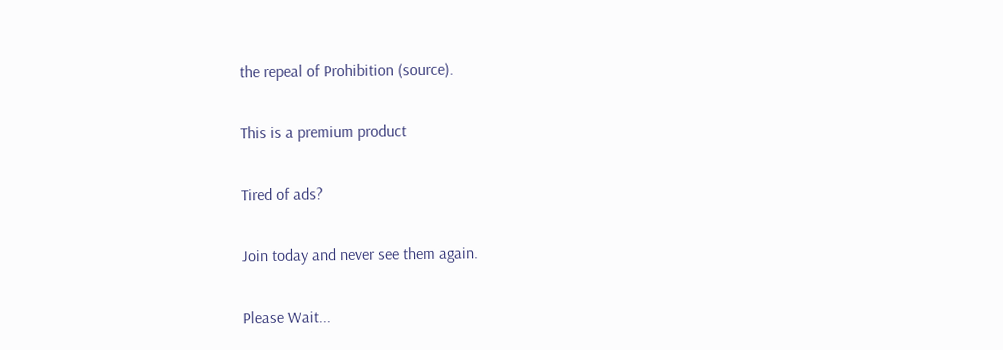the repeal of Prohibition (source).

This is a premium product

Tired of ads?

Join today and never see them again.

Please Wait...